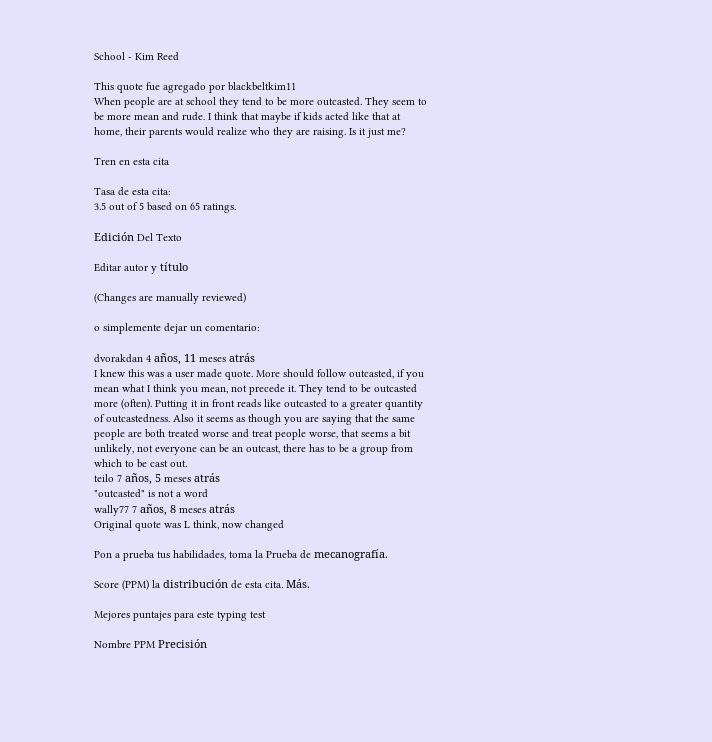School - Kim Reed

This quote fue agregado por blackbeltkim11
When people are at school they tend to be more outcasted. They seem to be more mean and rude. I think that maybe if kids acted like that at home, their parents would realize who they are raising. Is it just me?

Tren en esta cita

Tasa de esta cita:
3.5 out of 5 based on 65 ratings.

Edición Del Texto

Editar autor y título

(Changes are manually reviewed)

o simplemente dejar un comentario:

dvorakdan 4 años, 11 meses atrás
I knew this was a user made quote. More should follow outcasted, if you mean what I think you mean, not precede it. They tend to be outcasted more (often). Putting it in front reads like outcasted to a greater quantity of outcastedness. Also it seems as though you are saying that the same people are both treated worse and treat people worse, that seems a bit unlikely, not everyone can be an outcast, there has to be a group from which to be cast out.
teilo 7 años, 5 meses atrás
"outcasted" is not a word
wally77 7 años, 8 meses atrás
Original quote was L think, now changed

Pon a prueba tus habilidades, toma la Prueba de mecanografía.

Score (PPM) la distribución de esta cita. Más.

Mejores puntajes para este typing test

Nombre PPM Precisión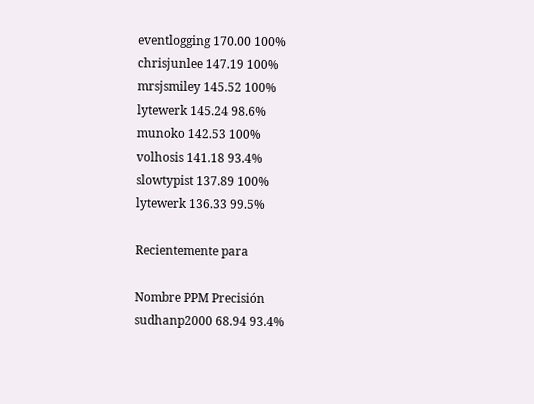eventlogging 170.00 100%
chrisjunlee 147.19 100%
mrsjsmiley 145.52 100%
lytewerk 145.24 98.6%
munoko 142.53 100%
volhosis 141.18 93.4%
slowtypist 137.89 100%
lytewerk 136.33 99.5%

Recientemente para

Nombre PPM Precisión
sudhanp2000 68.94 93.4%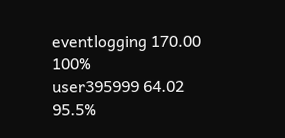eventlogging 170.00 100%
user395999 64.02 95.5%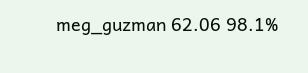meg_guzman 62.06 98.1%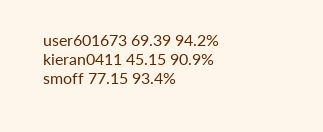user601673 69.39 94.2%
kieran0411 45.15 90.9%
smoff 77.15 93.4%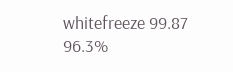whitefreeze 99.87 96.3%